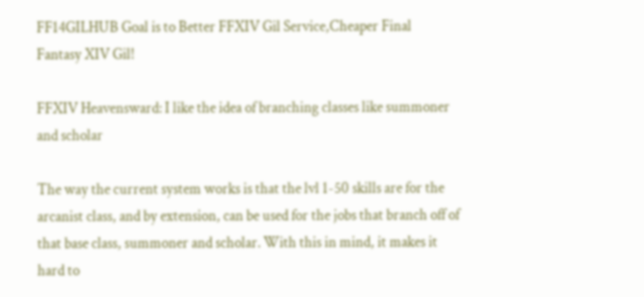FF14GILHUB Goal is to Better FFXIV Gil Service,Cheaper Final Fantasy XIV Gil!

FFXIV Heavensward: I like the idea of branching classes like summoner and scholar

The way the current system works is that the lvl 1-50 skills are for the arcanist class, and by extension, can be used for the jobs that branch off of that base class, summoner and scholar. With this in mind, it makes it hard to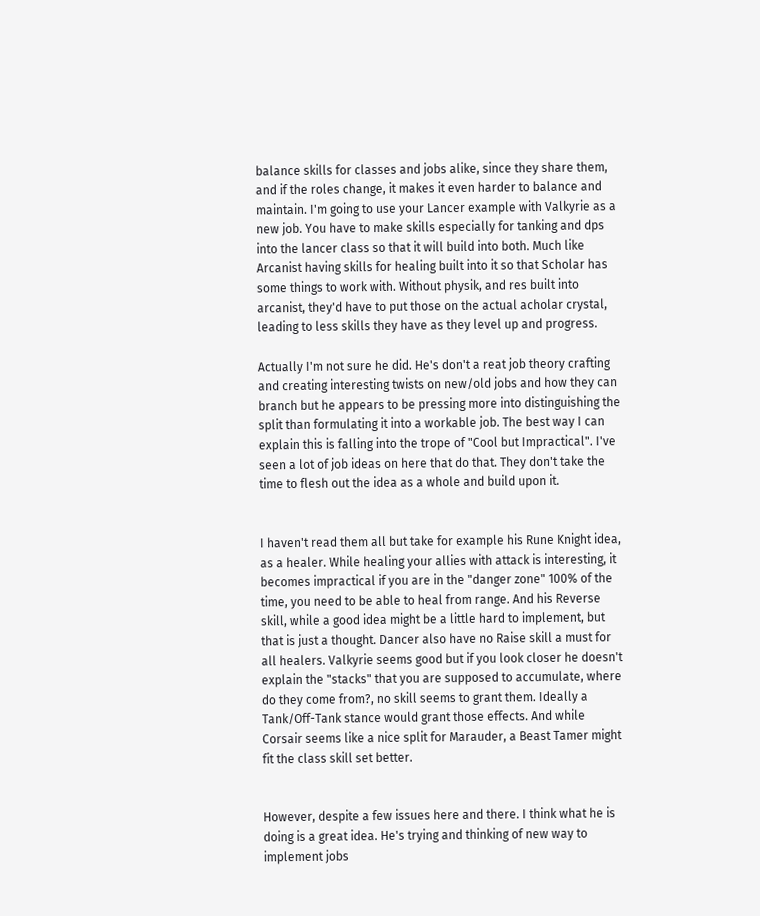balance skills for classes and jobs alike, since they share them, and if the roles change, it makes it even harder to balance and maintain. I'm going to use your Lancer example with Valkyrie as a new job. You have to make skills especially for tanking and dps into the lancer class so that it will build into both. Much like Arcanist having skills for healing built into it so that Scholar has some things to work with. Without physik, and res built into arcanist, they'd have to put those on the actual acholar crystal, leading to less skills they have as they level up and progress.

Actually I'm not sure he did. He's don't a reat job theory crafting and creating interesting twists on new/old jobs and how they can branch but he appears to be pressing more into distinguishing the split than formulating it into a workable job. The best way I can explain this is falling into the trope of "Cool but Impractical". I've seen a lot of job ideas on here that do that. They don't take the time to flesh out the idea as a whole and build upon it.


I haven't read them all but take for example his Rune Knight idea, as a healer. While healing your allies with attack is interesting, it becomes impractical if you are in the "danger zone" 100% of the time, you need to be able to heal from range. And his Reverse skill, while a good idea might be a little hard to implement, but that is just a thought. Dancer also have no Raise skill a must for all healers. Valkyrie seems good but if you look closer he doesn't explain the "stacks" that you are supposed to accumulate, where do they come from?, no skill seems to grant them. Ideally a Tank/Off-Tank stance would grant those effects. And while Corsair seems like a nice split for Marauder, a Beast Tamer might fit the class skill set better.


However, despite a few issues here and there. I think what he is doing is a great idea. He's trying and thinking of new way to implement jobs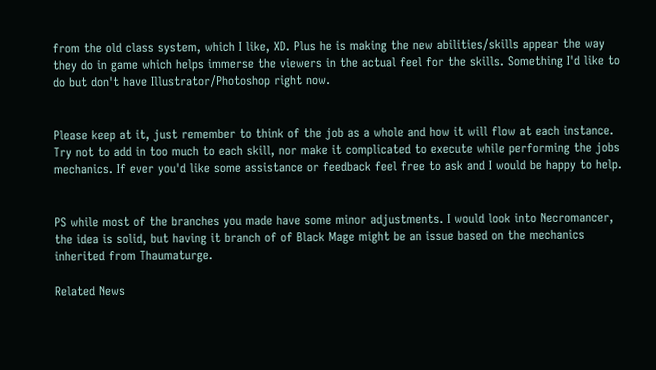from the old class system, which I like, XD. Plus he is making the new abilities/skills appear the way they do in game which helps immerse the viewers in the actual feel for the skills. Something I'd like to do but don't have Illustrator/Photoshop right now.


Please keep at it, just remember to think of the job as a whole and how it will flow at each instance. Try not to add in too much to each skill, nor make it complicated to execute while performing the jobs mechanics. If ever you'd like some assistance or feedback feel free to ask and I would be happy to help.


PS while most of the branches you made have some minor adjustments. I would look into Necromancer, the idea is solid, but having it branch of of Black Mage might be an issue based on the mechanics inherited from Thaumaturge.

Related News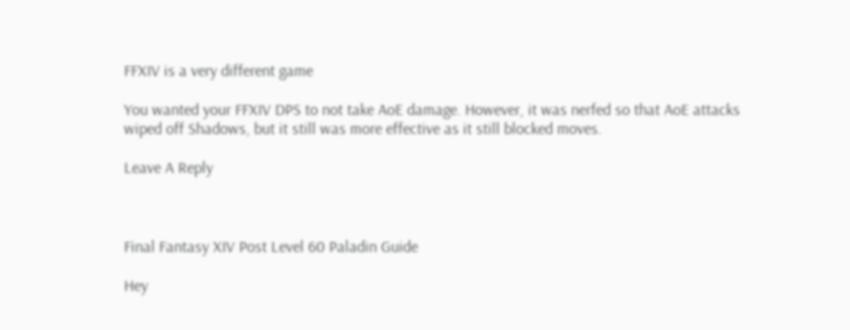FFXIV is a very different game

You wanted your FFXIV DPS to not take AoE damage. However, it was nerfed so that AoE attacks wiped off Shadows, but it still was more effective as it still blocked moves.

Leave A Reply



Final Fantasy XIV Post Level 60 Paladin Guide

Hey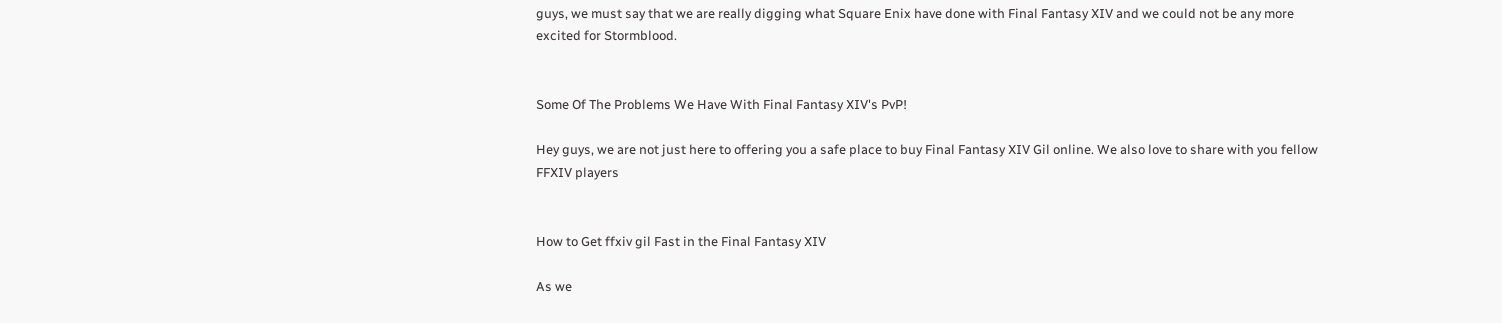guys, we must say that we are really digging what Square Enix have done with Final Fantasy XIV and we could not be any more excited for Stormblood.


Some Of The Problems We Have With Final Fantasy XIV's PvP!

Hey guys, we are not just here to offering you a safe place to buy Final Fantasy XIV Gil online. We also love to share with you fellow FFXIV players


How to Get ffxiv gil Fast in the Final Fantasy XIV

As we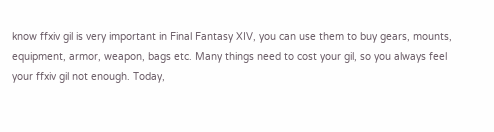know ffxiv gil is very important in Final Fantasy XIV, you can use them to buy gears, mounts, equipment, armor, weapon, bags etc. Many things need to cost your gil, so you always feel your ffxiv gil not enough. Today,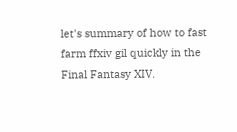let's summary of how to fast farm ffxiv gil quickly in the Final Fantasy XIV.